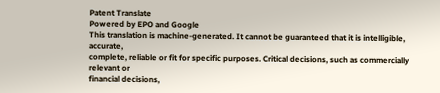Patent Translate
Powered by EPO and Google
This translation is machine-generated. It cannot be guaranteed that it is intelligible, accurate,
complete, reliable or fit for specific purposes. Critical decisions, such as commercially relevant or
financial decisions,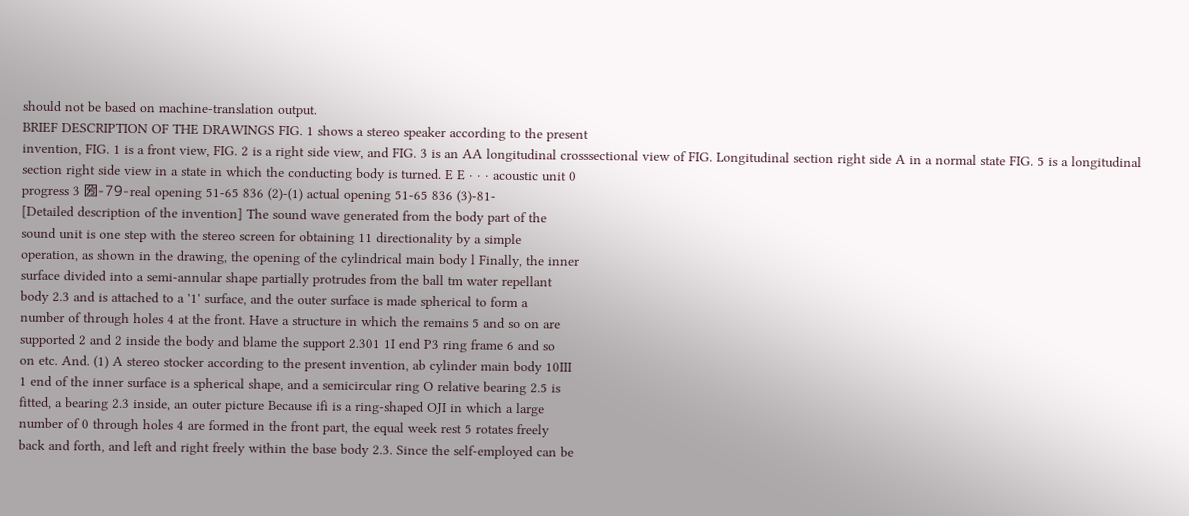should not be based on machine-translation output.
BRIEF DESCRIPTION OF THE DRAWINGS FIG. 1 shows a stereo speaker according to the present
invention, FIG. 1 is a front view, FIG. 2 is a right side view, and FIG. 3 is an AA longitudinal crosssectional view of FIG. Longitudinal section right side A in a normal state FIG. 5 is a longitudinal
section right side view in a state in which the conducting body is turned. E E · · · acoustic unit 0
progress 3 圀-79-real opening 51-65 836 (2)-(1) actual opening 51-65 836 (3)-81-
[Detailed description of the invention] The sound wave generated from the body part of the
sound unit is one step with the stereo screen for obtaining 11 directionality by a simple
operation, as shown in the drawing, the opening of the cylindrical main body l Finally, the inner
surface divided into a semi-annular shape partially protrudes from the ball tm water repellant
body 2.3 and is attached to a '1' surface, and the outer surface is made spherical to form a
number of through holes 4 at the front. Have a structure in which the remains 5 and so on are
supported 2 and 2 inside the body and blame the support 2.301 1I end P3 ring frame 6 and so
on etc. And. (1) A stereo stocker according to the present invention, ab cylinder main body 10III
1 end of the inner surface is a spherical shape, and a semicircular ring O relative bearing 2.5 is
fitted, a bearing 2.3 inside, an outer picture Because ifi is a ring-shaped OJI in which a large
number of 0 through holes 4 are formed in the front part, the equal week rest 5 rotates freely
back and forth, and left and right freely within the base body 2.3. Since the self-employed can be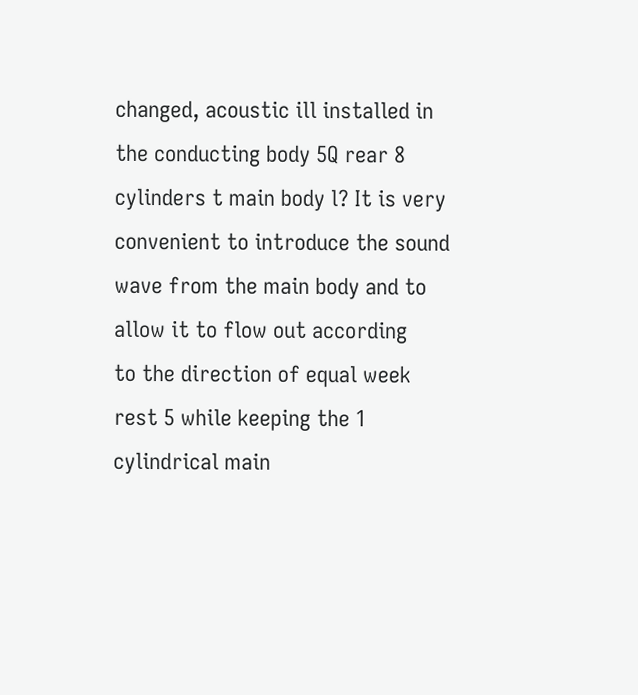changed, acoustic ill installed in the conducting body 5Q rear 8 cylinders t main body l? It is very
convenient to introduce the sound wave from the main body and to allow it to flow out according
to the direction of equal week rest 5 while keeping the 1 cylindrical main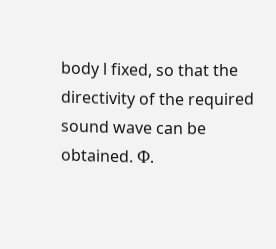body l fixed, so that the
directivity of the required sound wave can be obtained. Φ.